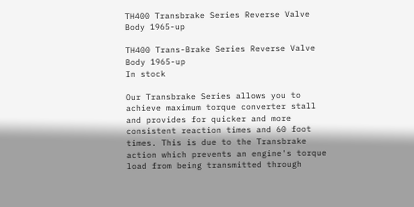TH400 Transbrake Series Reverse Valve Body 1965-up

TH400 Trans-Brake Series Reverse Valve Body 1965-up
In stock

Our Transbrake Series allows you to achieve maximum torque converter stall and provides for quicker and more consistent reaction times and 60 foot times. This is due to the Transbrake action which prevents an engine's torque load from being transmitted through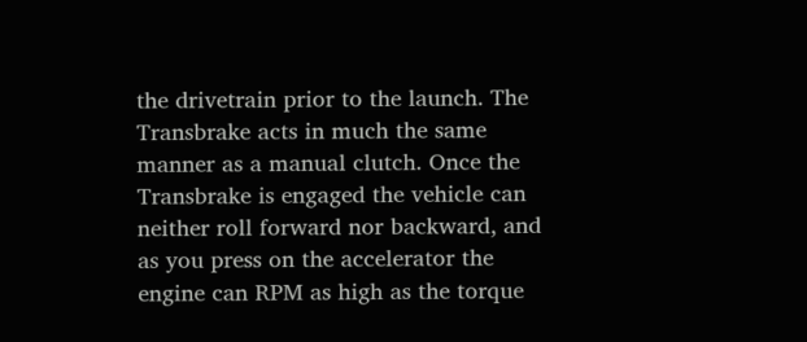the drivetrain prior to the launch. The Transbrake acts in much the same manner as a manual clutch. Once the Transbrake is engaged the vehicle can neither roll forward nor backward, and as you press on the accelerator the engine can RPM as high as the torque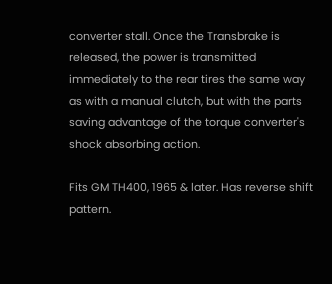converter stall. Once the Transbrake is released, the power is transmitted immediately to the rear tires the same way as with a manual clutch, but with the parts saving advantage of the torque converter's shock absorbing action.

Fits GM TH400, 1965 & later. Has reverse shift pattern.